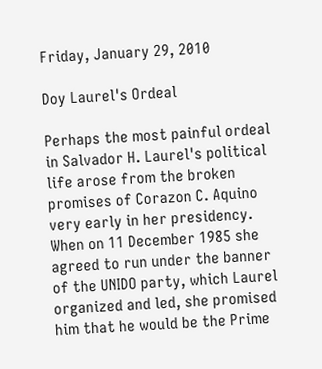Friday, January 29, 2010

Doy Laurel's Ordeal

Perhaps the most painful ordeal in Salvador H. Laurel's political life arose from the broken promises of Corazon C. Aquino very early in her presidency. When on 11 December 1985 she agreed to run under the banner of the UNIDO party, which Laurel organized and led, she promised him that he would be the Prime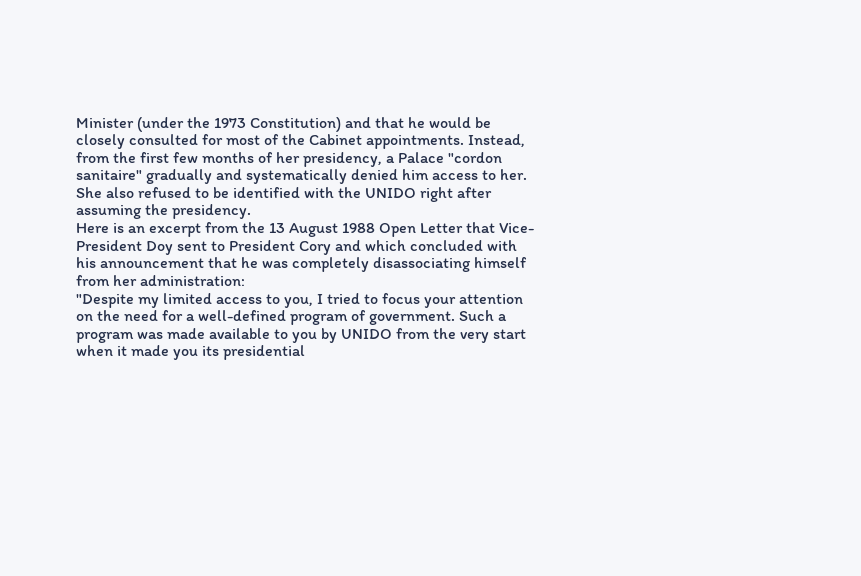Minister (under the 1973 Constitution) and that he would be closely consulted for most of the Cabinet appointments. Instead, from the first few months of her presidency, a Palace "cordon sanitaire" gradually and systematically denied him access to her. She also refused to be identified with the UNIDO right after assuming the presidency.
Here is an excerpt from the 13 August 1988 Open Letter that Vice-President Doy sent to President Cory and which concluded with his announcement that he was completely disassociating himself from her administration:
"Despite my limited access to you, I tried to focus your attention on the need for a well-defined program of government. Such a program was made available to you by UNIDO from the very start when it made you its presidential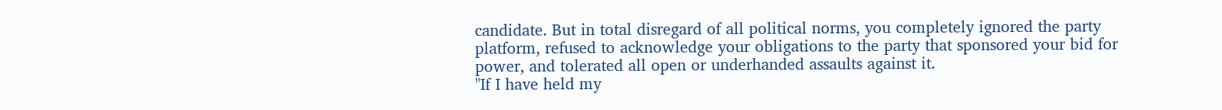candidate. But in total disregard of all political norms, you completely ignored the party platform, refused to acknowledge your obligations to the party that sponsored your bid for power, and tolerated all open or underhanded assaults against it.
"If I have held my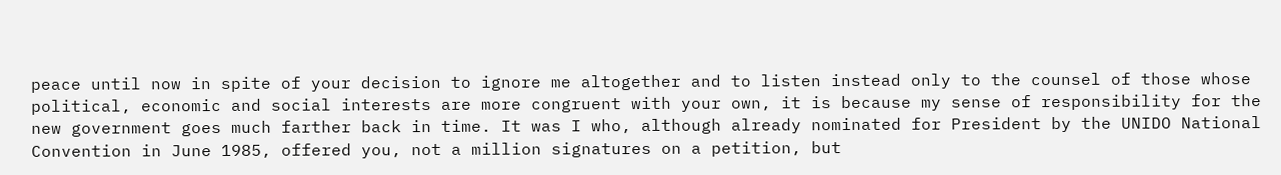peace until now in spite of your decision to ignore me altogether and to listen instead only to the counsel of those whose political, economic and social interests are more congruent with your own, it is because my sense of responsibility for the new government goes much farther back in time. It was I who, although already nominated for President by the UNIDO National Convention in June 1985, offered you, not a million signatures on a petition, but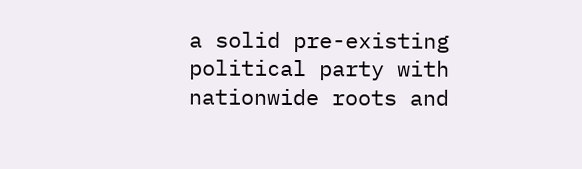a solid pre-existing political party with nationwide roots and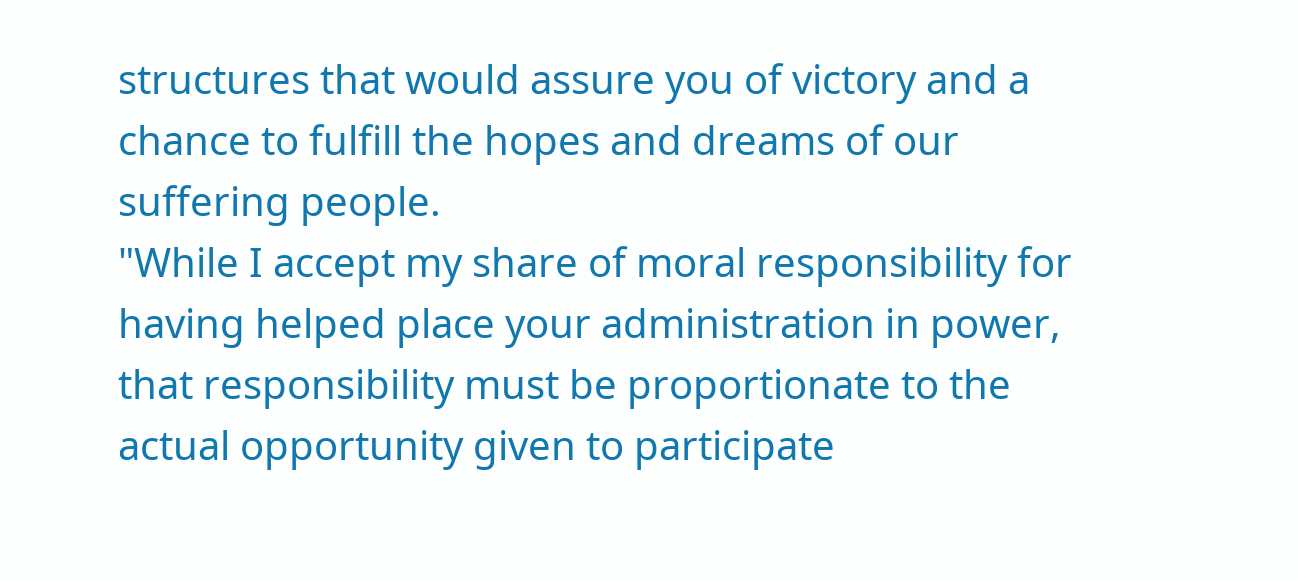structures that would assure you of victory and a chance to fulfill the hopes and dreams of our suffering people.
"While I accept my share of moral responsibility for having helped place your administration in power, that responsibility must be proportionate to the actual opportunity given to participate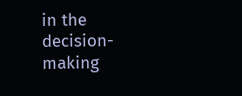in the decision-making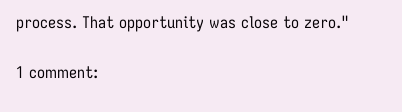process. That opportunity was close to zero."

1 comment: